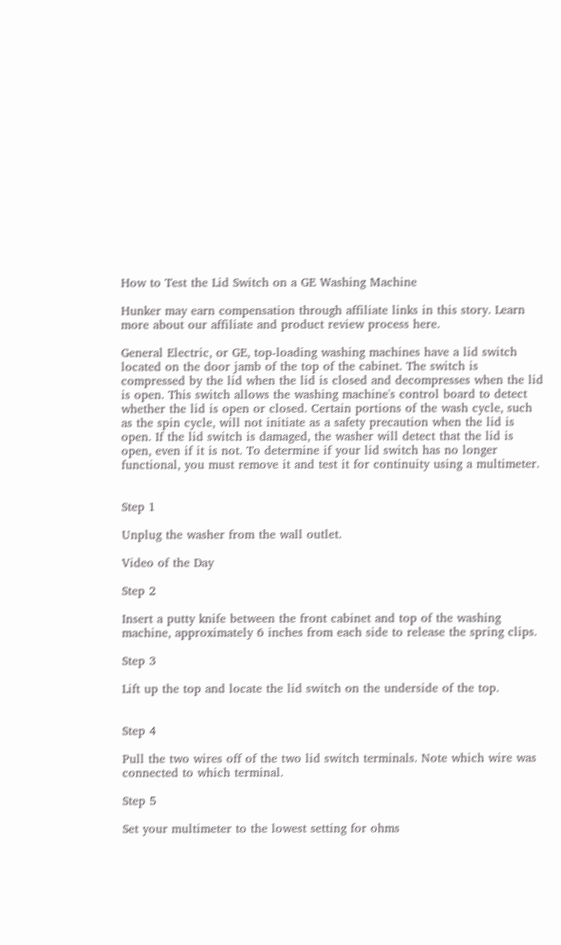How to Test the Lid Switch on a GE Washing Machine

Hunker may earn compensation through affiliate links in this story. Learn more about our affiliate and product review process here.

General Electric, or GE, top-loading washing machines have a lid switch located on the door jamb of the top of the cabinet. The switch is compressed by the lid when the lid is closed and decompresses when the lid is open. This switch allows the washing machine's control board to detect whether the lid is open or closed. Certain portions of the wash cycle, such as the spin cycle, will not initiate as a safety precaution when the lid is open. If the lid switch is damaged, the washer will detect that the lid is open, even if it is not. To determine if your lid switch has no longer functional, you must remove it and test it for continuity using a multimeter.


Step 1

Unplug the washer from the wall outlet.

Video of the Day

Step 2

Insert a putty knife between the front cabinet and top of the washing machine, approximately 6 inches from each side to release the spring clips.

Step 3

Lift up the top and locate the lid switch on the underside of the top.


Step 4

Pull the two wires off of the two lid switch terminals. Note which wire was connected to which terminal.

Step 5

Set your multimeter to the lowest setting for ohms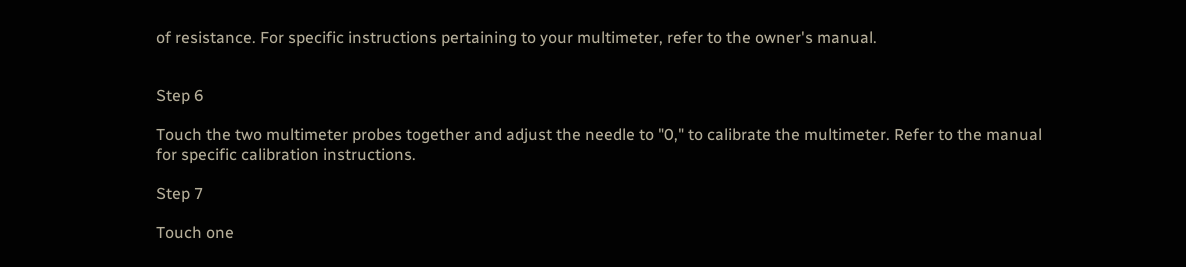of resistance. For specific instructions pertaining to your multimeter, refer to the owner's manual.


Step 6

Touch the two multimeter probes together and adjust the needle to "0," to calibrate the multimeter. Refer to the manual for specific calibration instructions.

Step 7

Touch one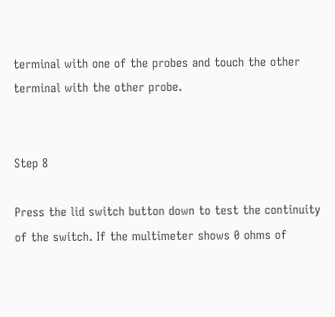terminal with one of the probes and touch the other terminal with the other probe.


Step 8

Press the lid switch button down to test the continuity of the switch. If the multimeter shows 0 ohms of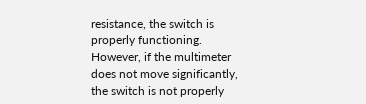resistance, the switch is properly functioning. However, if the multimeter does not move significantly, the switch is not properly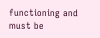functioning and must be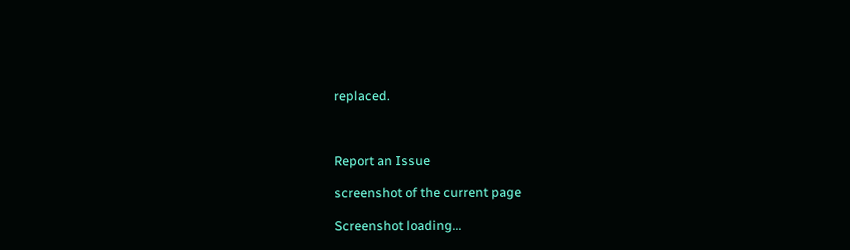replaced.



Report an Issue

screenshot of the current page

Screenshot loading...